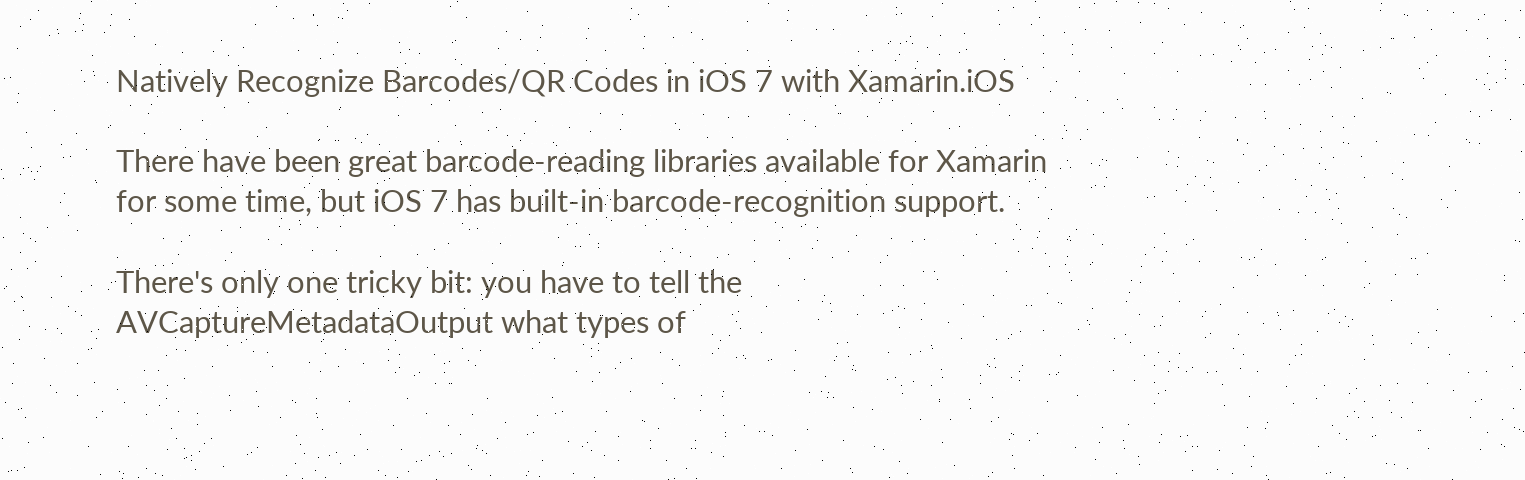Natively Recognize Barcodes/QR Codes in iOS 7 with Xamarin.iOS

There have been great barcode-reading libraries available for Xamarin for some time, but iOS 7 has built-in barcode-recognition support.

There's only one tricky bit: you have to tell the AVCaptureMetadataOutput what types of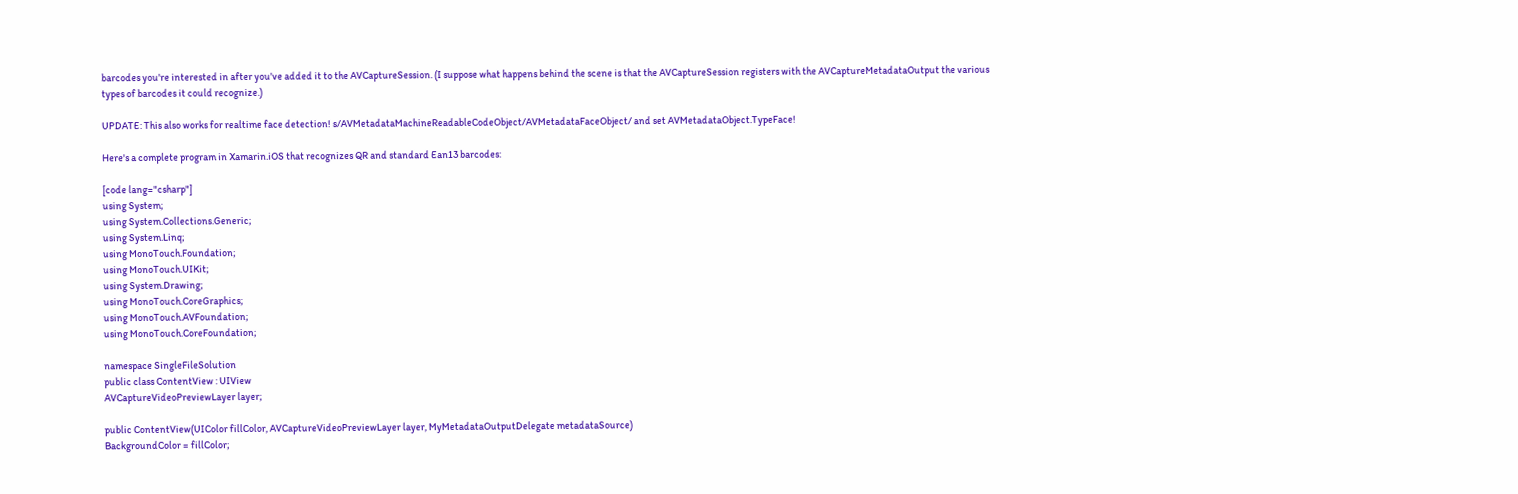barcodes you're interested in after you've added it to the AVCaptureSession. (I suppose what happens behind the scene is that the AVCaptureSession registers with the AVCaptureMetadataOutput the various types of barcodes it could recognize.)

UPDATE: This also works for realtime face detection! s/AVMetadataMachineReadableCodeObject/AVMetadataFaceObject/ and set AVMetadataObject.TypeFace!

Here's a complete program in Xamarin.iOS that recognizes QR and standard Ean13 barcodes:

[code lang="csharp"]
using System;
using System.Collections.Generic;
using System.Linq;
using MonoTouch.Foundation;
using MonoTouch.UIKit;
using System.Drawing;
using MonoTouch.CoreGraphics;
using MonoTouch.AVFoundation;
using MonoTouch.CoreFoundation;

namespace SingleFileSolution
public class ContentView : UIView
AVCaptureVideoPreviewLayer layer;

public ContentView(UIColor fillColor, AVCaptureVideoPreviewLayer layer, MyMetadataOutputDelegate metadataSource)
BackgroundColor = fillColor;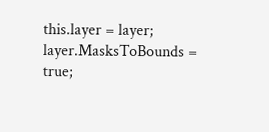this.layer = layer;
layer.MasksToBounds = true;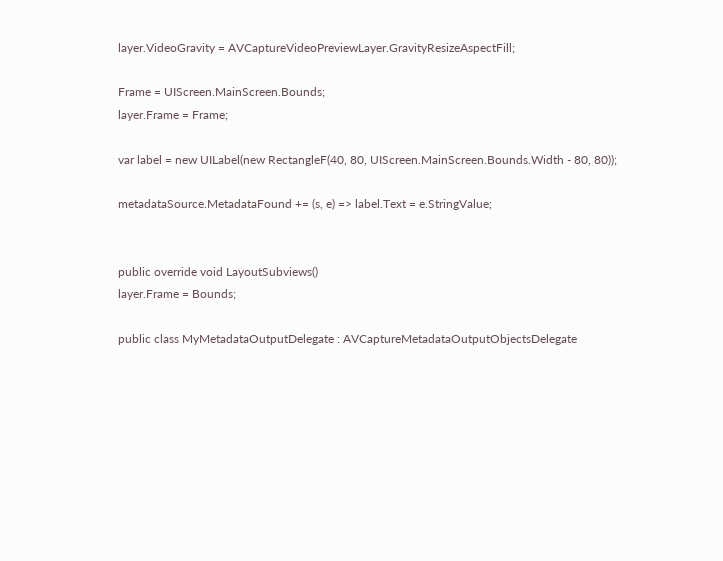layer.VideoGravity = AVCaptureVideoPreviewLayer.GravityResizeAspectFill;

Frame = UIScreen.MainScreen.Bounds;
layer.Frame = Frame;

var label = new UILabel(new RectangleF(40, 80, UIScreen.MainScreen.Bounds.Width - 80, 80));

metadataSource.MetadataFound += (s, e) => label.Text = e.StringValue;


public override void LayoutSubviews()
layer.Frame = Bounds;

public class MyMetadataOutputDelegate : AVCaptureMetadataOutputObjectsDelegate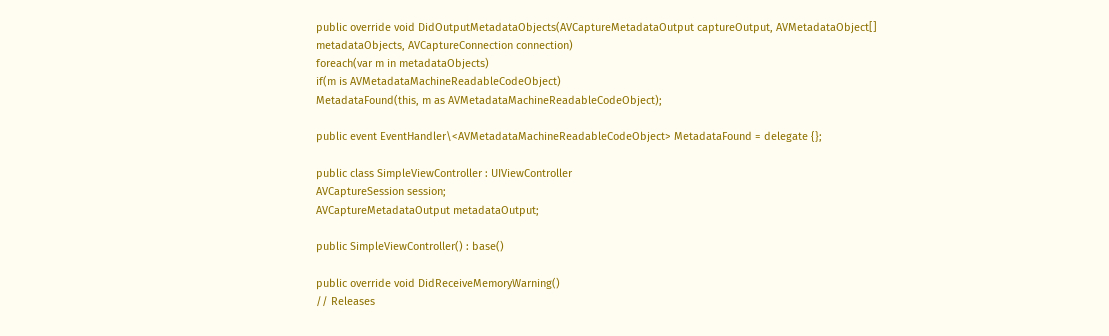public override void DidOutputMetadataObjects(AVCaptureMetadataOutput captureOutput, AVMetadataObject[] metadataObjects, AVCaptureConnection connection)
foreach(var m in metadataObjects)
if(m is AVMetadataMachineReadableCodeObject)
MetadataFound(this, m as AVMetadataMachineReadableCodeObject);

public event EventHandler\<AVMetadataMachineReadableCodeObject> MetadataFound = delegate {};

public class SimpleViewController : UIViewController
AVCaptureSession session;
AVCaptureMetadataOutput metadataOutput;

public SimpleViewController() : base()

public override void DidReceiveMemoryWarning()
// Releases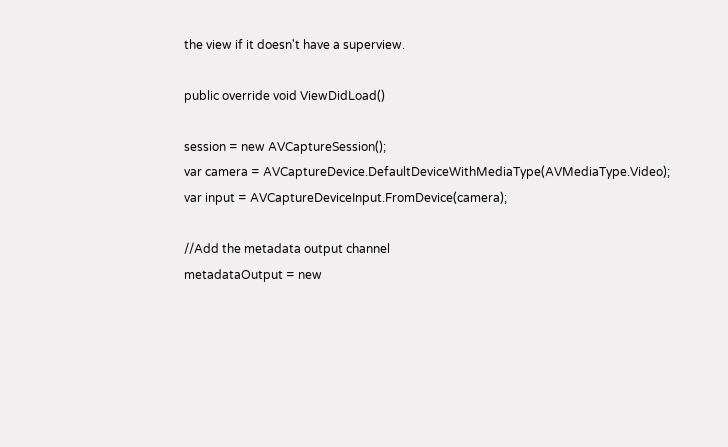the view if it doesn't have a superview.

public override void ViewDidLoad()

session = new AVCaptureSession();
var camera = AVCaptureDevice.DefaultDeviceWithMediaType(AVMediaType.Video);
var input = AVCaptureDeviceInput.FromDevice(camera);

//Add the metadata output channel
metadataOutput = new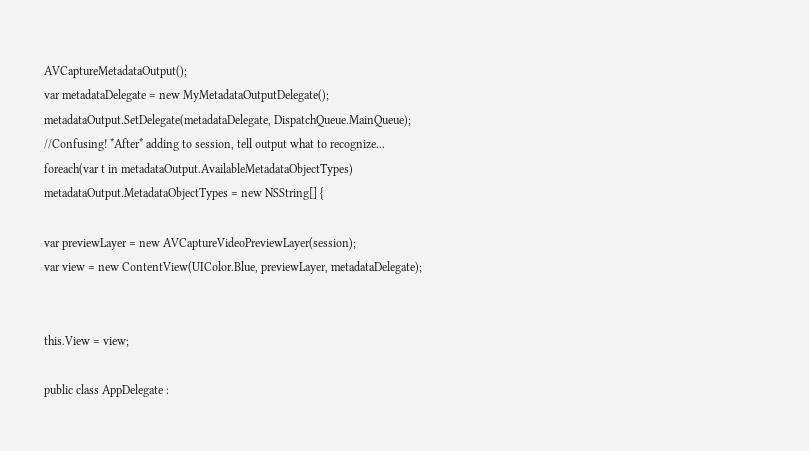AVCaptureMetadataOutput();
var metadataDelegate = new MyMetadataOutputDelegate();
metadataOutput.SetDelegate(metadataDelegate, DispatchQueue.MainQueue);
//Confusing! *After* adding to session, tell output what to recognize...
foreach(var t in metadataOutput.AvailableMetadataObjectTypes)
metadataOutput.MetadataObjectTypes = new NSString[] {

var previewLayer = new AVCaptureVideoPreviewLayer(session);
var view = new ContentView(UIColor.Blue, previewLayer, metadataDelegate);


this.View = view;

public class AppDelegate :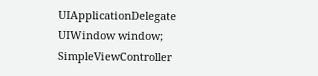UIApplicationDelegate
UIWindow window;
SimpleViewController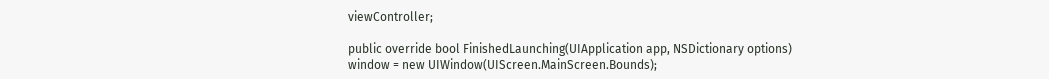viewController;

public override bool FinishedLaunching(UIApplication app, NSDictionary options)
window = new UIWindow(UIScreen.MainScreen.Bounds);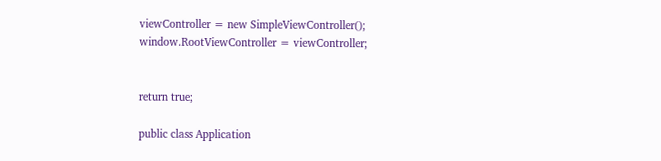viewController = new SimpleViewController();
window.RootViewController = viewController;


return true;

public class Application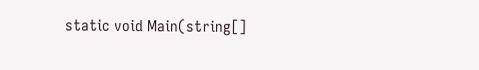static void Main(string[]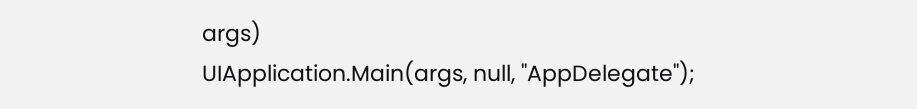args)
UIApplication.Main(args, null, "AppDelegate");